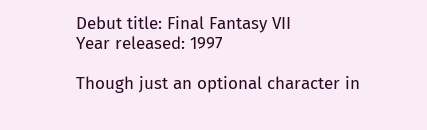Debut title: Final Fantasy VII
Year released: 1997

Though just an optional character in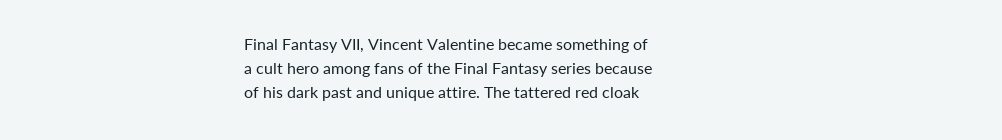Final Fantasy VII, Vincent Valentine became something of a cult hero among fans of the Final Fantasy series because of his dark past and unique attire. The tattered red cloak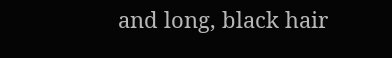and long, black hair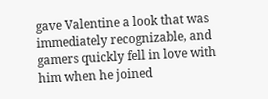gave Valentine a look that was immediately recognizable, and gamers quickly fell in love with him when he joined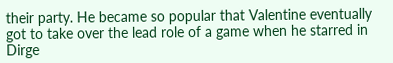their party. He became so popular that Valentine eventually got to take over the lead role of a game when he starred in Dirge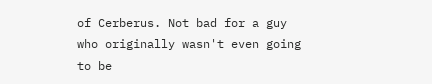of Cerberus. Not bad for a guy who originally wasn't even going to be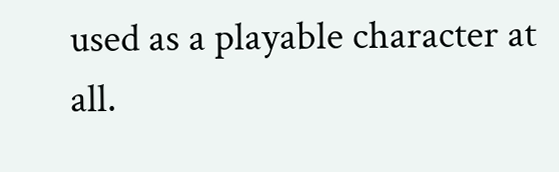used as a playable character at all.